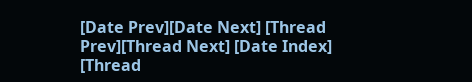[Date Prev][Date Next] [Thread Prev][Thread Next] [Date Index] [Thread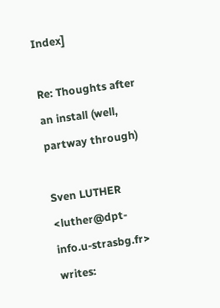Index]

Re: Thoughts after an install (well, partway through)

Sven LUTHER <luther@dpt-info.u-strasbg.fr> writes: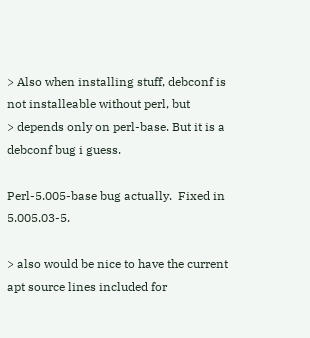> Also when installing stuff, debconf is not installeable without perl, but
> depends only on perl-base. But it is a debconf bug i guess.

Perl-5.005-base bug actually.  Fixed in 5.005.03-5.

> also would be nice to have the current apt source lines included for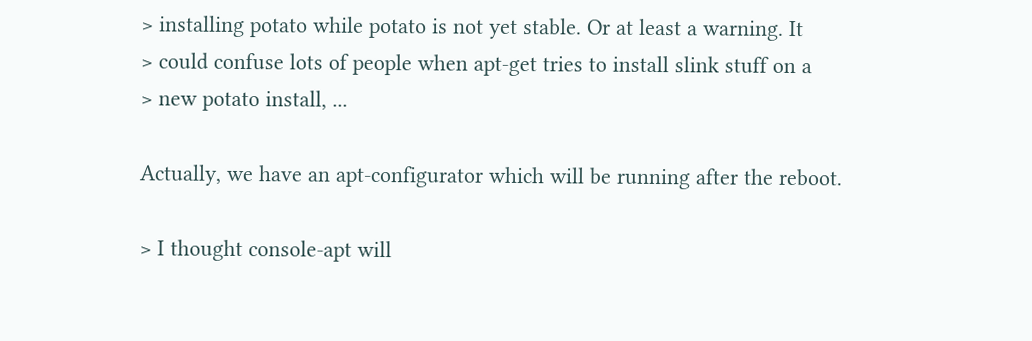> installing potato while potato is not yet stable. Or at least a warning. It
> could confuse lots of people when apt-get tries to install slink stuff on a
> new potato install, ...

Actually, we have an apt-configurator which will be running after the reboot.

> I thought console-apt will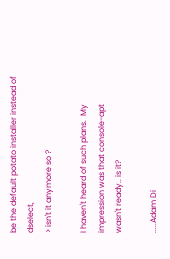be the default potato installer instead of dselect,
> isn't it anymore so ?

I haven't heard of such plans.  My impression was that console-apt
wasn't ready.. is it?

.....Adam Di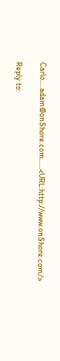Carlo....adam@onShore.com.....<URL:http://www.onShore.com/>

Reply to: